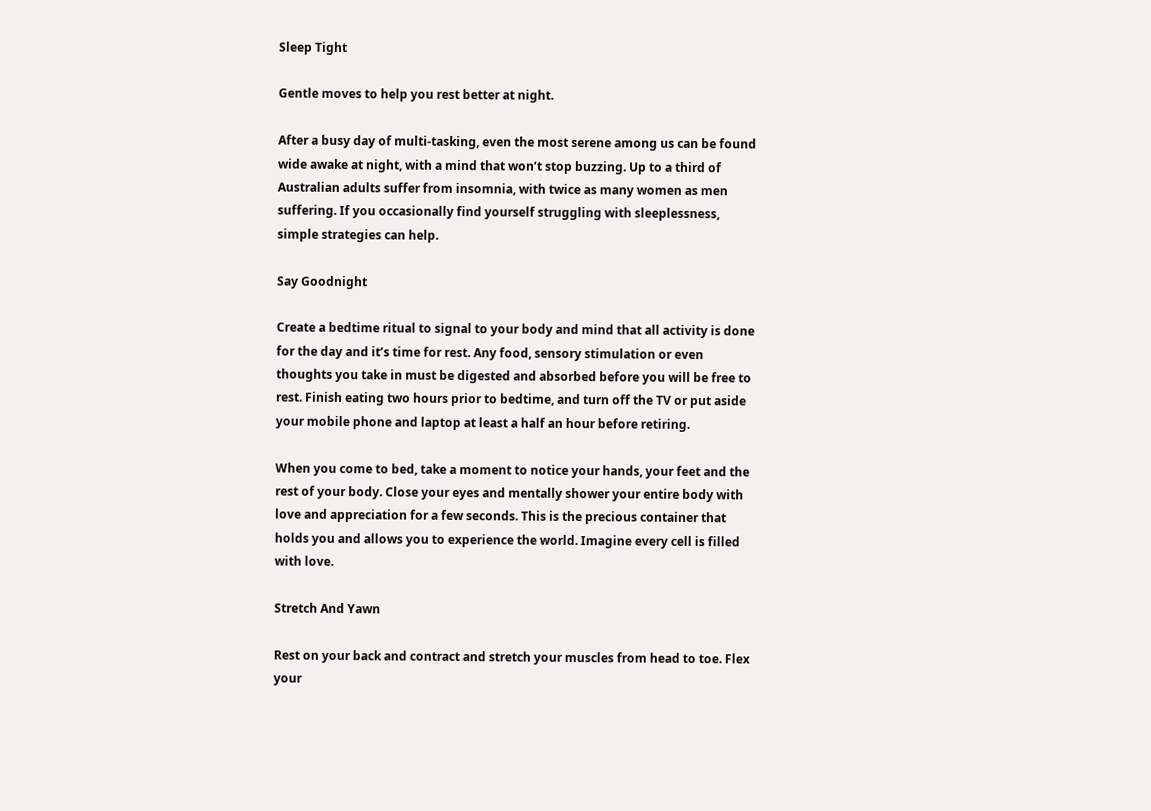Sleep Tight

Gentle moves to help you rest better at night.

After a busy day of multi-tasking, even the most serene among us can be found wide awake at night, with a mind that won’t stop buzzing. Up to a third of Australian adults suffer from insomnia, with twice as many women as men suffering. If you occasionally find yourself struggling with sleeplessness, simple strategies can help.

Say Goodnight

Create a bedtime ritual to signal to your body and mind that all activity is done for the day and it’s time for rest. Any food, sensory stimulation or even thoughts you take in must be digested and absorbed before you will be free to rest. Finish eating two hours prior to bedtime, and turn off the TV or put aside your mobile phone and laptop at least a half an hour before retiring.

When you come to bed, take a moment to notice your hands, your feet and the rest of your body. Close your eyes and mentally shower your entire body with love and appreciation for a few seconds. This is the precious container that holds you and allows you to experience the world. Imagine every cell is filled with love.

Stretch And Yawn

Rest on your back and contract and stretch your muscles from head to toe. Flex your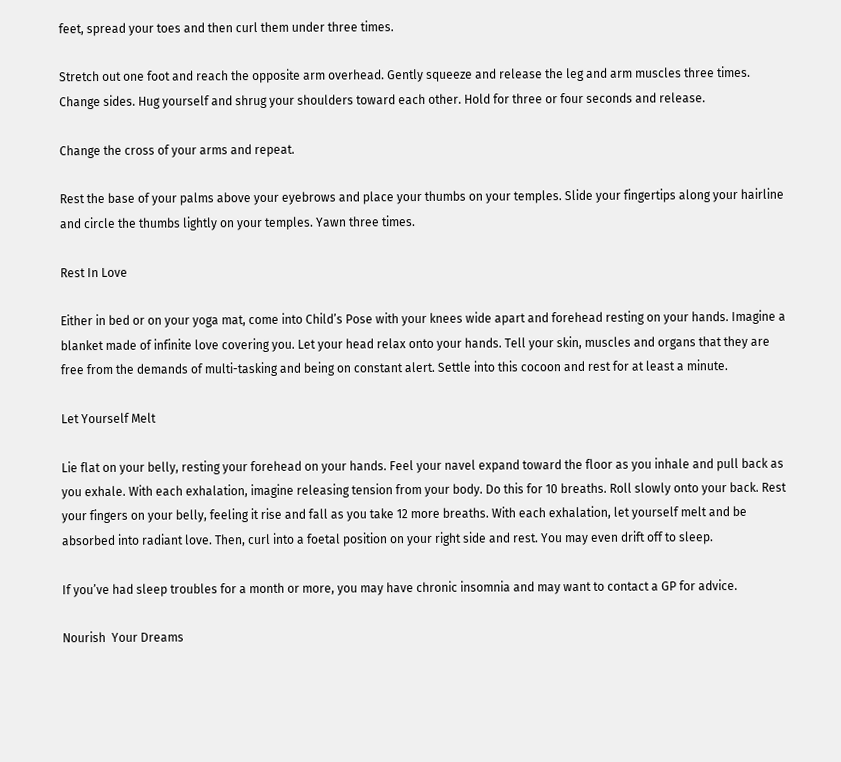feet, spread your toes and then curl them under three times.

Stretch out one foot and reach the opposite arm overhead. Gently squeeze and release the leg and arm muscles three times. Change sides. Hug yourself and shrug your shoulders toward each other. Hold for three or four seconds and release.

Change the cross of your arms and repeat.

Rest the base of your palms above your eyebrows and place your thumbs on your temples. Slide your fingertips along your hairline and circle the thumbs lightly on your temples. Yawn three times.

Rest In Love

Either in bed or on your yoga mat, come into Child’s Pose with your knees wide apart and forehead resting on your hands. Imagine a blanket made of infinite love covering you. Let your head relax onto your hands. Tell your skin, muscles and organs that they are free from the demands of multi-tasking and being on constant alert. Settle into this cocoon and rest for at least a minute.

Let Yourself Melt

Lie flat on your belly, resting your forehead on your hands. Feel your navel expand toward the floor as you inhale and pull back as you exhale. With each exhalation, imagine releasing tension from your body. Do this for 10 breaths. Roll slowly onto your back. Rest your fingers on your belly, feeling it rise and fall as you take 12 more breaths. With each exhalation, let yourself melt and be absorbed into radiant love. Then, curl into a foetal position on your right side and rest. You may even drift off to sleep.

If you’ve had sleep troubles for a month or more, you may have chronic insomnia and may want to contact a GP for advice.

Nourish  Your Dreams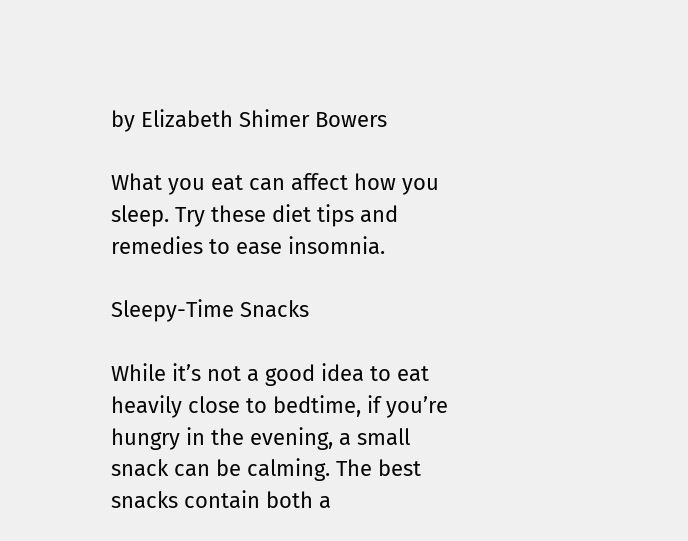by Elizabeth Shimer Bowers

What you eat can affect how you sleep. Try these diet tips and remedies to ease insomnia.

Sleepy-Time Snacks

While it’s not a good idea to eat heavily close to bedtime, if you’re hungry in the evening, a small snack can be calming. The best snacks contain both a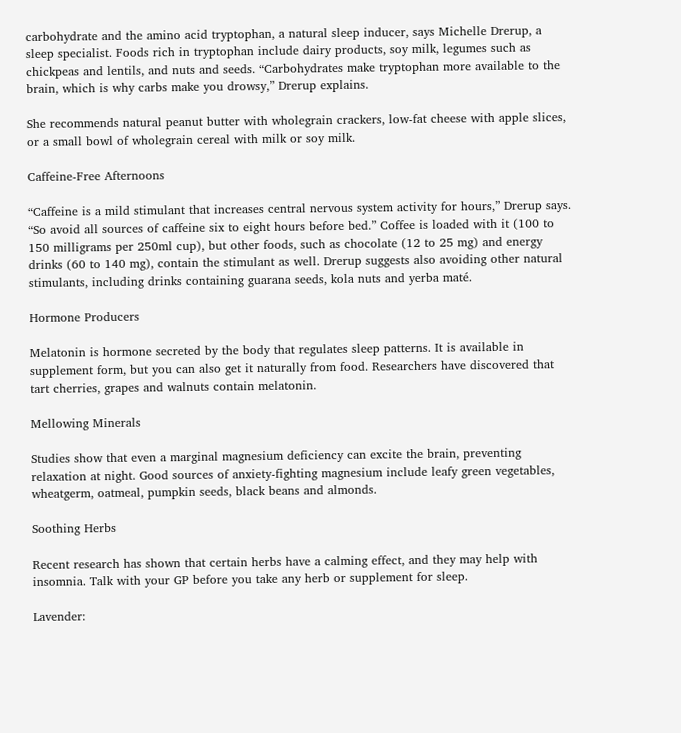carbohydrate and the amino acid tryptophan, a natural sleep inducer, says Michelle Drerup, a sleep specialist. Foods rich in tryptophan include dairy products, soy milk, legumes such as chickpeas and lentils, and nuts and seeds. “Carbohydrates make tryptophan more available to the brain, which is why carbs make you drowsy,” Drerup explains.

She recommends natural peanut butter with wholegrain crackers, low-fat cheese with apple slices, or a small bowl of wholegrain cereal with milk or soy milk.

Caffeine-Free Afternoons

“Caffeine is a mild stimulant that increases central nervous system activity for hours,” Drerup says. “So avoid all sources of caffeine six to eight hours before bed.” Coffee is loaded with it (100 to 150 milligrams per 250ml cup), but other foods, such as chocolate (12 to 25 mg) and energy drinks (60 to 140 mg), contain the stimulant as well. Drerup suggests also avoiding other natural stimulants, including drinks containing guarana seeds, kola nuts and yerba maté.

Hormone Producers

Melatonin is hormone secreted by the body that regulates sleep patterns. It is available in supplement form, but you can also get it naturally from food. Researchers have discovered that tart cherries, grapes and walnuts contain melatonin.

Mellowing Minerals

Studies show that even a marginal magnesium deficiency can excite the brain, preventing relaxation at night. Good sources of anxiety-fighting magnesium include leafy green vegetables, wheatgerm, oatmeal, pumpkin seeds, black beans and almonds.

Soothing Herbs

Recent research has shown that certain herbs have a calming effect, and they may help with insomnia. Talk with your GP before you take any herb or supplement for sleep.

Lavender: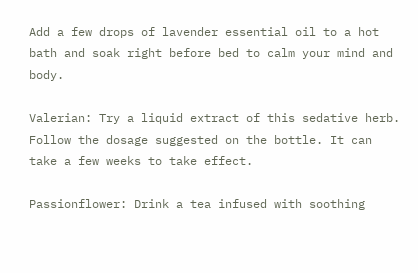Add a few drops of lavender essential oil to a hot bath and soak right before bed to calm your mind and body.

Valerian: Try a liquid extract of this sedative herb. Follow the dosage suggested on the bottle. It can take a few weeks to take effect.

Passionflower: Drink a tea infused with soothing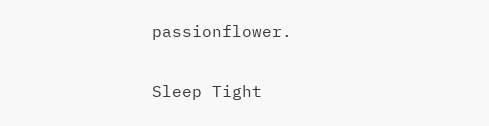passionflower.

Sleep Tight